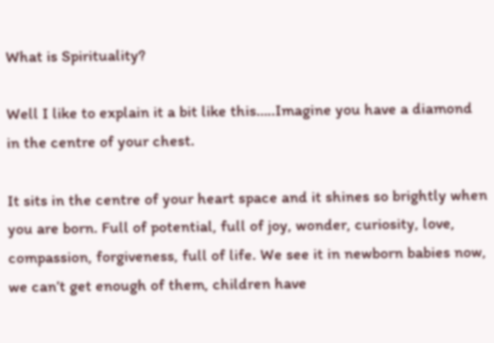What is Spirituality?

Well I like to explain it a bit like this…..Imagine you have a diamond in the centre of your chest.

It sits in the centre of your heart space and it shines so brightly when you are born. Full of potential, full of joy, wonder, curiosity, love, compassion, forgiveness, full of life. We see it in newborn babies now, we can’t get enough of them, children have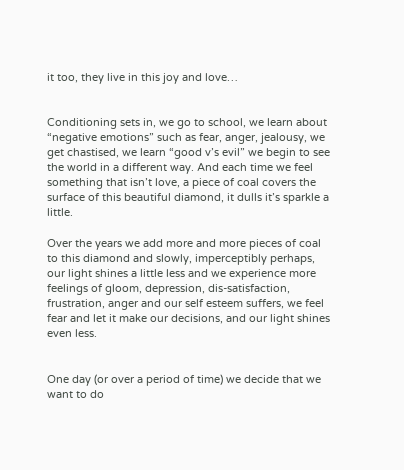it too, they live in this joy and love…


Conditioning sets in, we go to school, we learn about “negative emotions” such as fear, anger, jealousy, we get chastised, we learn “good v’s evil” we begin to see the world in a different way. And each time we feel something that isn’t love, a piece of coal covers the surface of this beautiful diamond, it dulls it’s sparkle a little.

Over the years we add more and more pieces of coal to this diamond and slowly, imperceptibly perhaps, our light shines a little less and we experience more feelings of gloom, depression, dis-satisfaction, frustration, anger and our self esteem suffers, we feel fear and let it make our decisions, and our light shines even less.


One day (or over a period of time) we decide that we want to do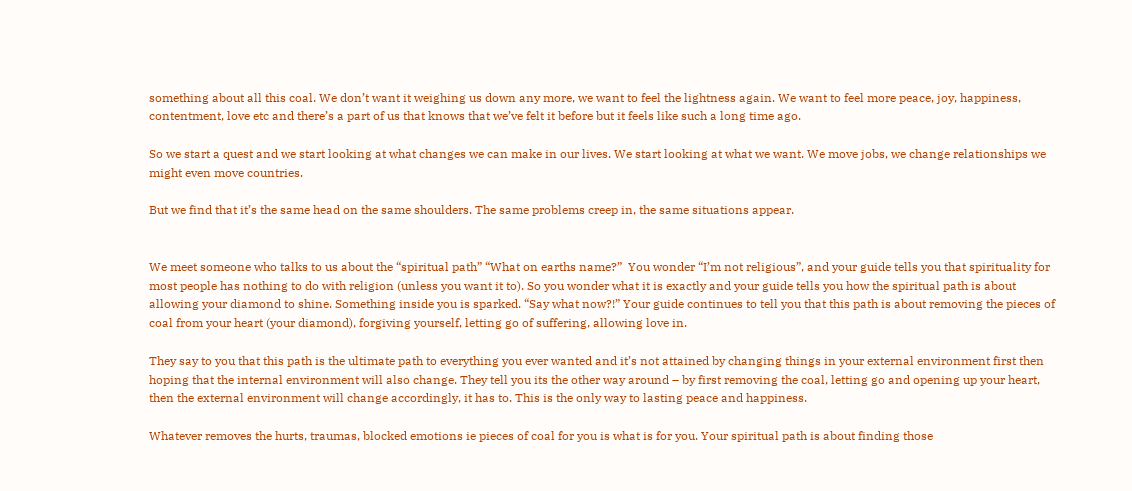something about all this coal. We don’t want it weighing us down any more, we want to feel the lightness again. We want to feel more peace, joy, happiness, contentment, love etc and there’s a part of us that knows that we’ve felt it before but it feels like such a long time ago.

So we start a quest and we start looking at what changes we can make in our lives. We start looking at what we want. We move jobs, we change relationships we might even move countries.

But we find that it’s the same head on the same shoulders. The same problems creep in, the same situations appear.


We meet someone who talks to us about the “spiritual path” “What on earths name?”  You wonder “I’m not religious”, and your guide tells you that spirituality for most people has nothing to do with religion (unless you want it to). So you wonder what it is exactly and your guide tells you how the spiritual path is about allowing your diamond to shine. Something inside you is sparked. “Say what now?!” Your guide continues to tell you that this path is about removing the pieces of coal from your heart (your diamond), forgiving yourself, letting go of suffering, allowing love in.

They say to you that this path is the ultimate path to everything you ever wanted and it’s not attained by changing things in your external environment first then hoping that the internal environment will also change. They tell you its the other way around – by first removing the coal, letting go and opening up your heart, then the external environment will change accordingly, it has to. This is the only way to lasting peace and happiness.

Whatever removes the hurts, traumas, blocked emotions ie pieces of coal for you is what is for you. Your spiritual path is about finding those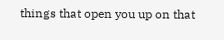things that open you up on that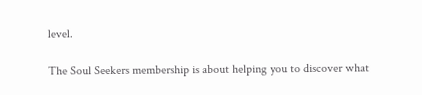level.

The Soul Seekers membership is about helping you to discover what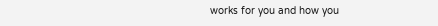works for you and how you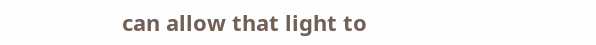can allow that light to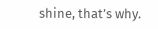shine, that’s why.